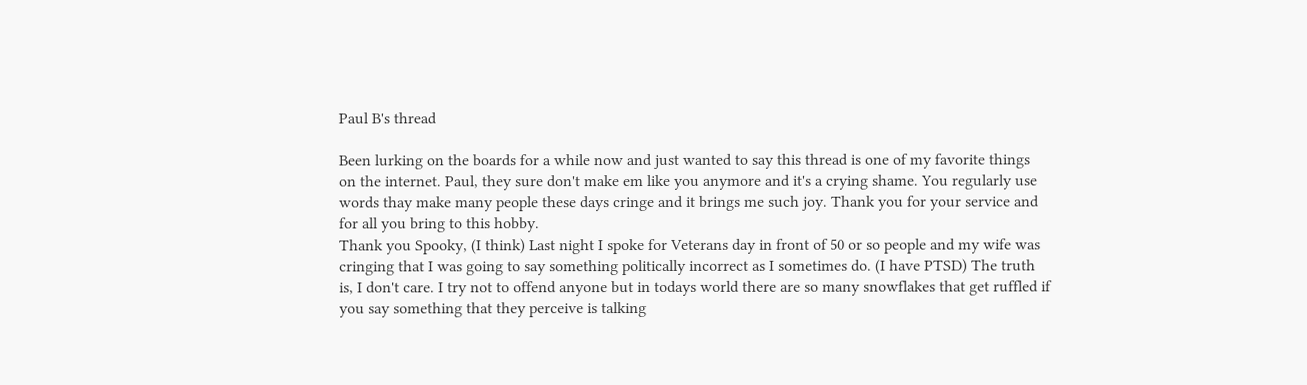Paul B's thread

Been lurking on the boards for a while now and just wanted to say this thread is one of my favorite things on the internet. Paul, they sure don't make em like you anymore and it's a crying shame. You regularly use words thay make many people these days cringe and it brings me such joy. Thank you for your service and for all you bring to this hobby.
Thank you Spooky, (I think) Last night I spoke for Veterans day in front of 50 or so people and my wife was cringing that I was going to say something politically incorrect as I sometimes do. (I have PTSD) The truth is, I don't care. I try not to offend anyone but in todays world there are so many snowflakes that get ruffled if you say something that they perceive is talking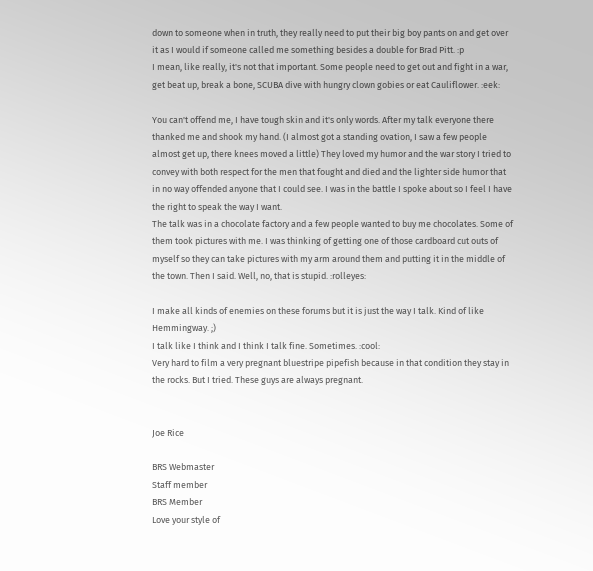down to someone when in truth, they really need to put their big boy pants on and get over it as I would if someone called me something besides a double for Brad Pitt. :p
I mean, like really, it's not that important. Some people need to get out and fight in a war, get beat up, break a bone, SCUBA dive with hungry clown gobies or eat Cauliflower. :eek:

You can't offend me, I have tough skin and it's only words. After my talk everyone there thanked me and shook my hand. (I almost got a standing ovation, I saw a few people almost get up, there knees moved a little) They loved my humor and the war story I tried to convey with both respect for the men that fought and died and the lighter side humor that in no way offended anyone that I could see. I was in the battle I spoke about so I feel I have the right to speak the way I want.
The talk was in a chocolate factory and a few people wanted to buy me chocolates. Some of them took pictures with me. I was thinking of getting one of those cardboard cut outs of myself so they can take pictures with my arm around them and putting it in the middle of the town. Then I said. Well, no, that is stupid. :rolleyes:

I make all kinds of enemies on these forums but it is just the way I talk. Kind of like Hemmingway. ;)
I talk like I think and I think I talk fine. Sometimes. :cool:
Very hard to film a very pregnant bluestripe pipefish because in that condition they stay in the rocks. But I tried. These guys are always pregnant.


Joe Rice

BRS Webmaster
Staff member
BRS Member
Love your style of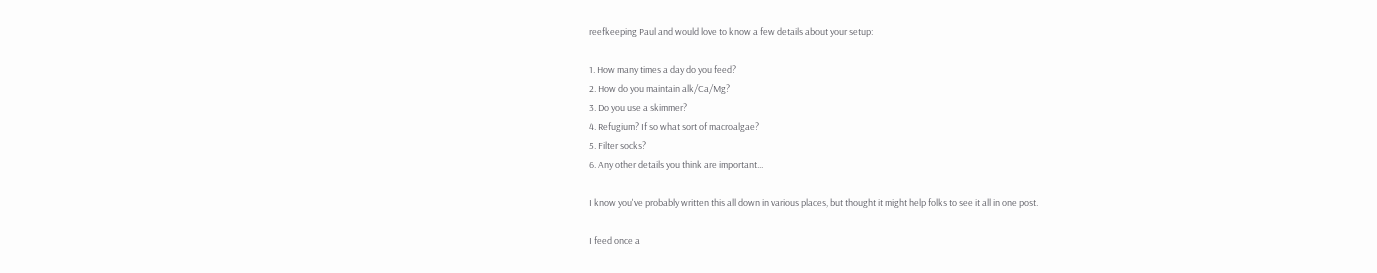reefkeeping Paul and would love to know a few details about your setup:

1. How many times a day do you feed?
2. How do you maintain alk/Ca/Mg?
3. Do you use a skimmer?
4. Refugium? If so what sort of macroalgae?
5. Filter socks?
6. Any other details you think are important...

I know you've probably written this all down in various places, but thought it might help folks to see it all in one post.

I feed once a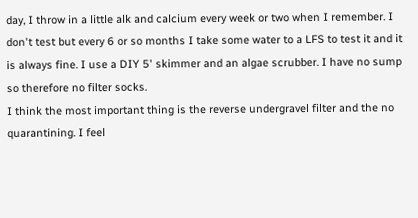day, I throw in a little alk and calcium every week or two when I remember. I don't test but every 6 or so months I take some water to a LFS to test it and it is always fine. I use a DIY 5' skimmer and an algae scrubber. I have no sump so therefore no filter socks.
I think the most important thing is the reverse undergravel filter and the no quarantining. I feel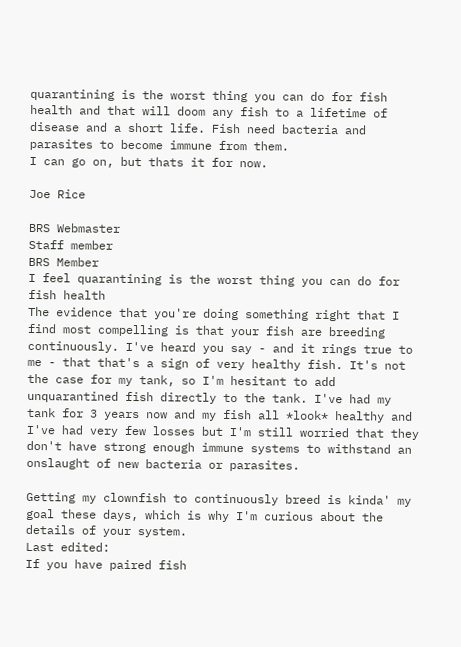quarantining is the worst thing you can do for fish health and that will doom any fish to a lifetime of disease and a short life. Fish need bacteria and parasites to become immune from them.
I can go on, but thats it for now.

Joe Rice

BRS Webmaster
Staff member
BRS Member
I feel quarantining is the worst thing you can do for fish health
The evidence that you're doing something right that I find most compelling is that your fish are breeding continuously. I've heard you say - and it rings true to me - that that's a sign of very healthy fish. It's not the case for my tank, so I'm hesitant to add unquarantined fish directly to the tank. I've had my tank for 3 years now and my fish all *look* healthy and I've had very few losses but I'm still worried that they don't have strong enough immune systems to withstand an onslaught of new bacteria or parasites.

Getting my clownfish to continuously breed is kinda' my goal these days, which is why I'm curious about the details of your system.
Last edited:
If you have paired fish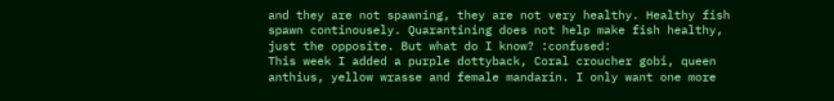and they are not spawning, they are not very healthy. Healthy fish spawn continousely. Quarantining does not help make fish healthy, just the opposite. But what do I know? :confused:
This week I added a purple dottyback, Coral croucher gobi, queen anthius, yellow wrasse and female mandarin. I only want one more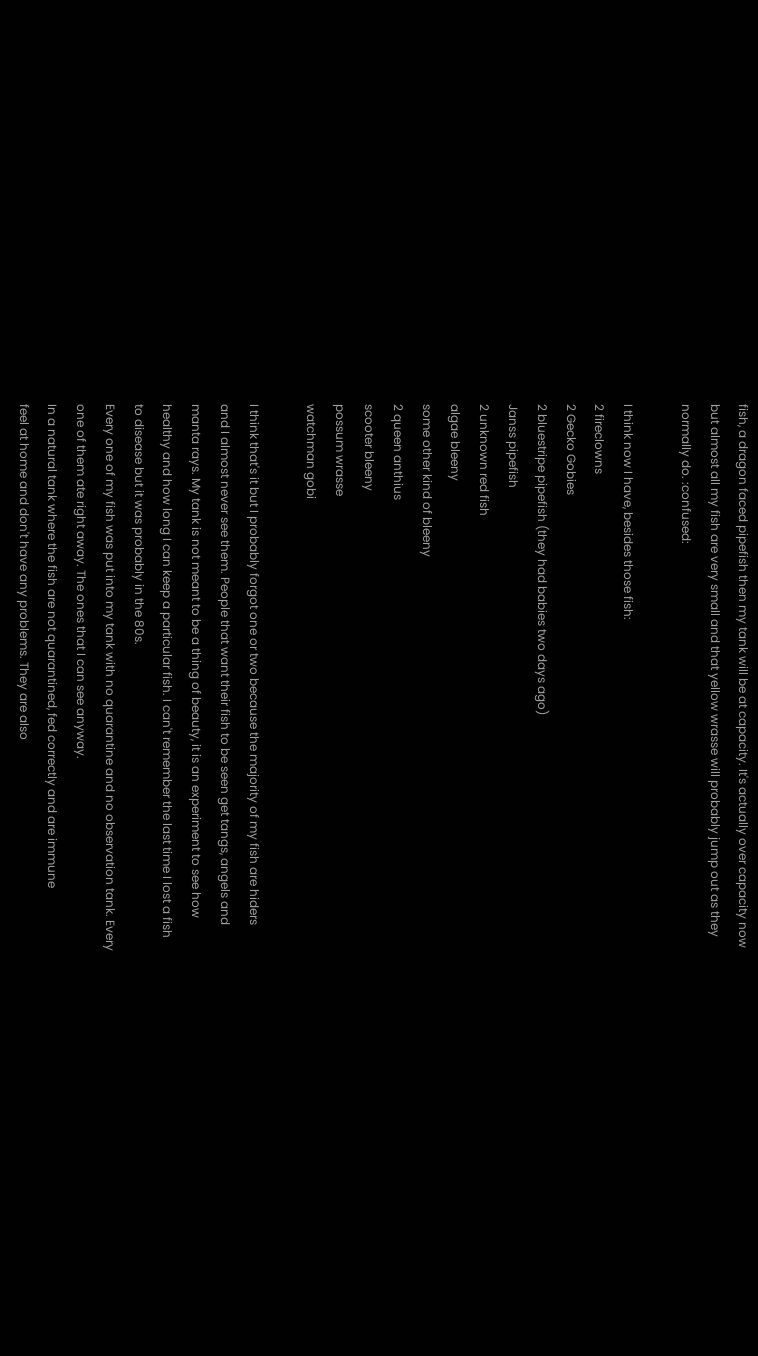fish, a dragon faced pipefish then my tank will be at capacity. It's actually over capacity now but almost all my fish are very small and that yellow wrasse will probably jump out as they normally do. :confused:

I think now I have, besides those fish:
2 fireclowns
2 Gecko Gobies
2 bluestripe pipefish (they had babies two days ago)
Janss pipefish
2 unknown red fish
algae bleeny
some other kind of bleeny
2 queen anthius
scooter bleeny
possum wrasse
watchman gobi

I think that's it but I probably forgot one or two because the majority of my fish are hiders and I almost never see them. People that want their fish to be seen get tangs, angels and manta rays. My tank is not meant to be a thing of beauty, it is an experiment to see how healthy and how long I can keep a particular fish. I can't remember the last time I lost a fish to disease but it was probably in the 80s.
Every one of my fish was put into my tank with no quarantine and no observation tank. Every one of them ate right away. The ones that I can see anyway.
In a natural tank where the fish are not quarantined, fed correctly and are immune
feel at home and don't have any problems. They are also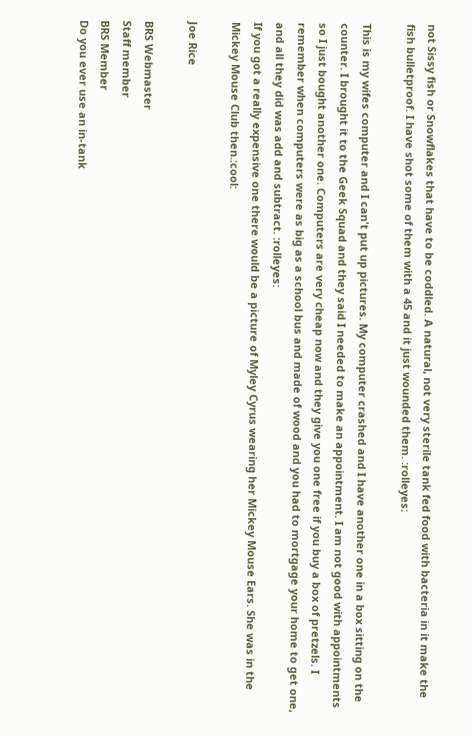not Sissy fish or Snowflakes that have to be coddled. A natural, not very sterile tank fed food with bacteria in it make the fish bulletproof. I have shot some of them with a 45 and it just wounded them. :rolleyes:

This is my wifes computer and I can't put up pictures. My computer crashed and I have another one in a box sitting on the counter. I brought it to the Geek Squad and they said I needed to make an appointment. I am not good with appointments so I just bought another one. Computers are very cheap now and they give you one free if you buy a box of pretzels. I remember when computers were as big as a school bus and made of wood and you had to mortgage your home to get one, and all they did was add and subtract. :rolleyes:
If you got a really expensive one there would be a picture of Myley Cyrus wearing her Mickey Mouse Ears. She was in the Mickey Mouse Club then.:cool:

Joe Rice

BRS Webmaster
Staff member
BRS Member
Do you ever use an in-tank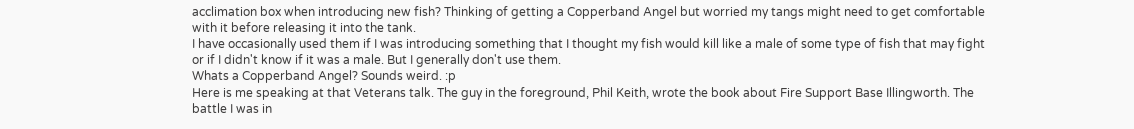acclimation box when introducing new fish? Thinking of getting a Copperband Angel but worried my tangs might need to get comfortable with it before releasing it into the tank.
I have occasionally used them if I was introducing something that I thought my fish would kill like a male of some type of fish that may fight or if I didn't know if it was a male. But I generally don't use them.
Whats a Copperband Angel? Sounds weird. :p
Here is me speaking at that Veterans talk. The guy in the foreground, Phil Keith, wrote the book about Fire Support Base Illingworth. The battle I was in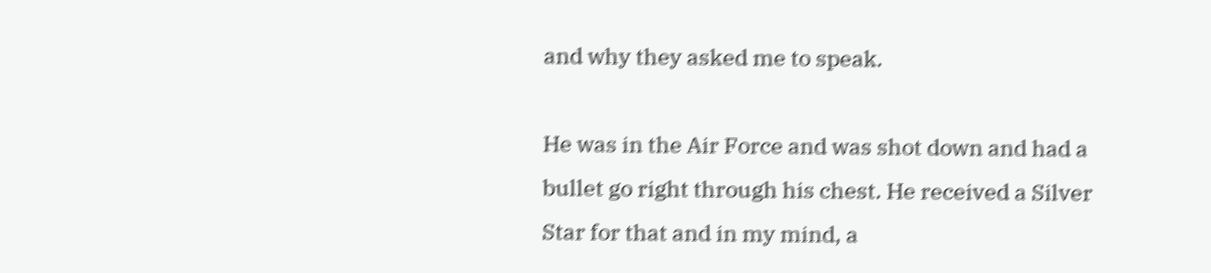and why they asked me to speak.

He was in the Air Force and was shot down and had a bullet go right through his chest. He received a Silver Star for that and in my mind, a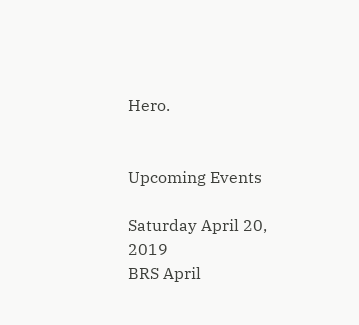Hero.


Upcoming Events

Saturday April 20, 2019
BRS April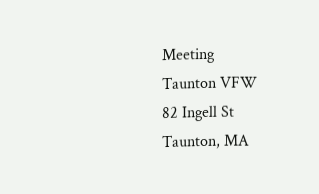Meeting
Taunton VFW
82 Ingell St
Taunton, MA